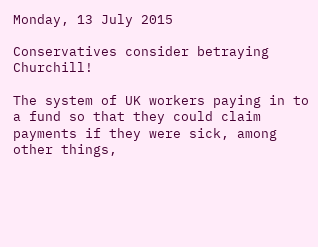Monday, 13 July 2015

Conservatives consider betraying Churchill!

The system of UK workers paying in to a fund so that they could claim payments if they were sick, among other things,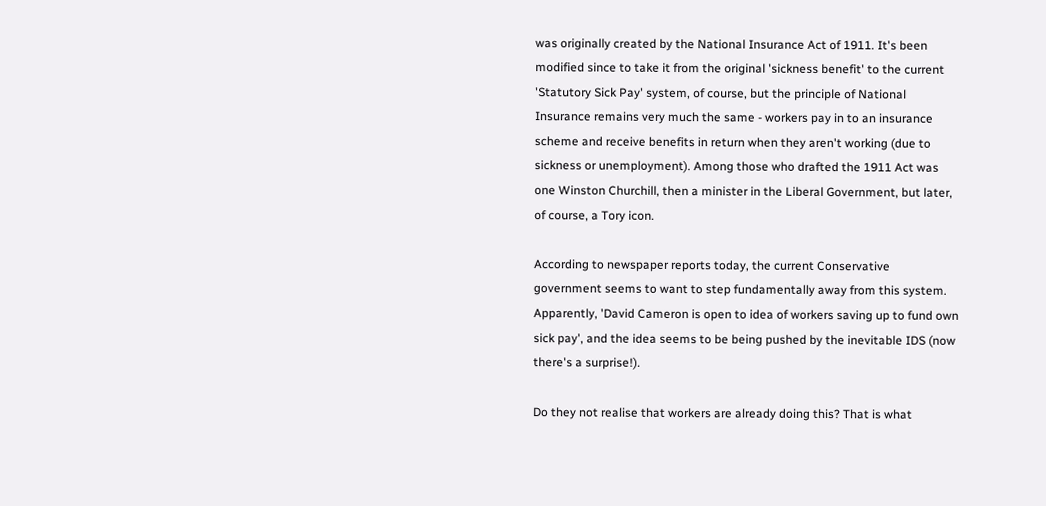was originally created by the National Insurance Act of 1911. It's been modified since to take it from the original 'sickness benefit' to the current 'Statutory Sick Pay' system, of course, but the principle of National Insurance remains very much the same - workers pay in to an insurance scheme and receive benefits in return when they aren't working (due to sickness or unemployment). Among those who drafted the 1911 Act was one Winston Churchill, then a minister in the Liberal Government, but later, of course, a Tory icon.

According to newspaper reports today, the current Conservative government seems to want to step fundamentally away from this system. Apparently, 'David Cameron is open to idea of workers saving up to fund own sick pay', and the idea seems to be being pushed by the inevitable IDS (now there's a surprise!).

Do they not realise that workers are already doing this? That is what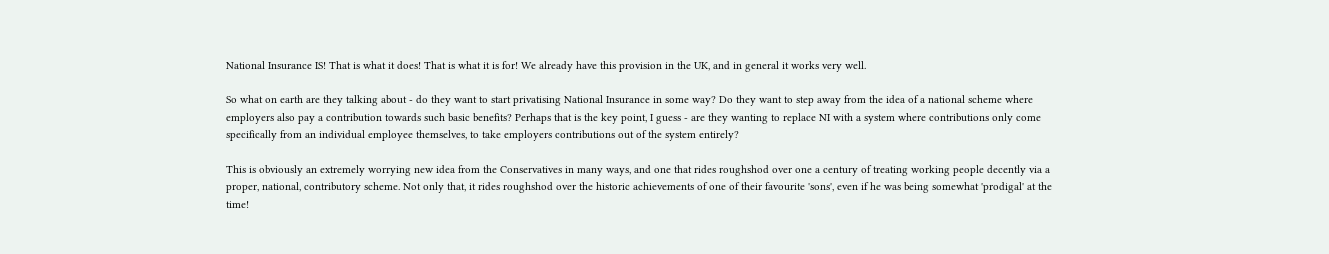National Insurance IS! That is what it does! That is what it is for! We already have this provision in the UK, and in general it works very well.

So what on earth are they talking about - do they want to start privatising National Insurance in some way? Do they want to step away from the idea of a national scheme where employers also pay a contribution towards such basic benefits? Perhaps that is the key point, I guess - are they wanting to replace NI with a system where contributions only come specifically from an individual employee themselves, to take employers contributions out of the system entirely?

This is obviously an extremely worrying new idea from the Conservatives in many ways, and one that rides roughshod over one a century of treating working people decently via a proper, national, contributory scheme. Not only that, it rides roughshod over the historic achievements of one of their favourite 'sons', even if he was being somewhat 'prodigal' at the time!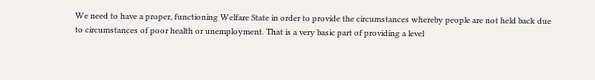We need to have a proper, functioning Welfare State in order to provide the circumstances whereby people are not held back due to circumstances of poor health or unemployment. That is a very basic part of providing a level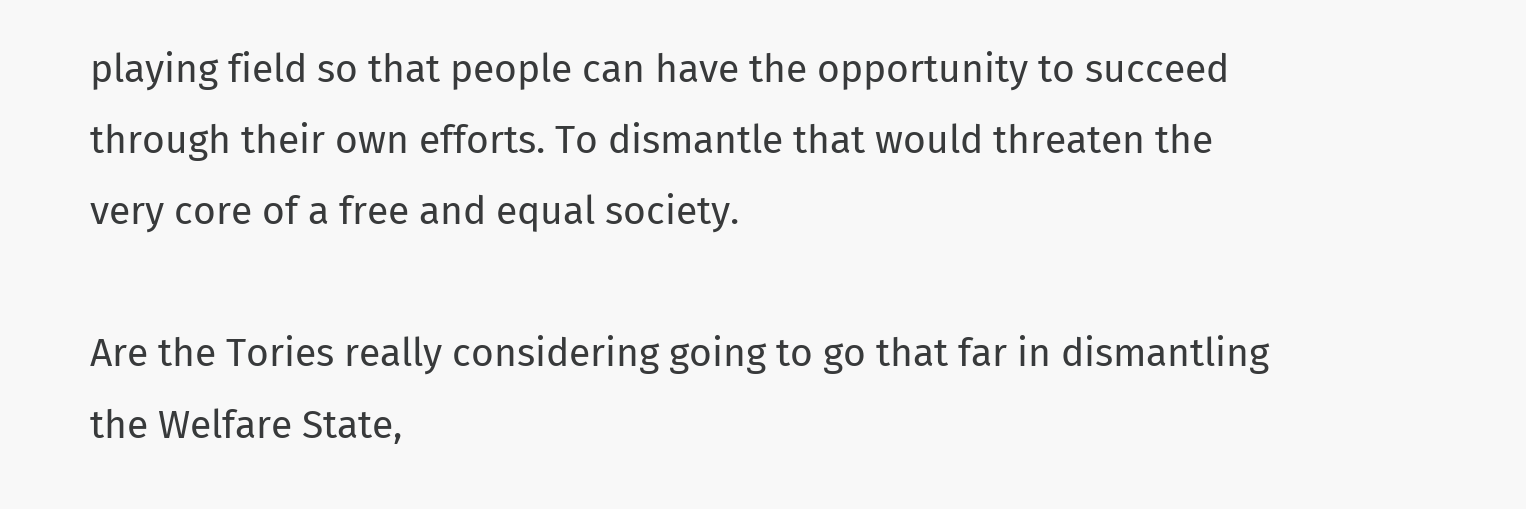playing field so that people can have the opportunity to succeed through their own efforts. To dismantle that would threaten the very core of a free and equal society.

Are the Tories really considering going to go that far in dismantling the Welfare State,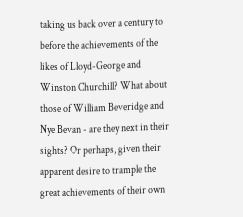taking us back over a century to before the achievements of the likes of Lloyd-George and Winston Churchill? What about those of William Beveridge and Nye Bevan - are they next in their sights? Or perhaps, given their apparent desire to trample the great achievements of their own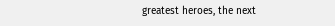greatest heroes, the next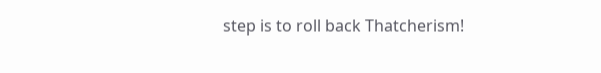step is to roll back Thatcherism!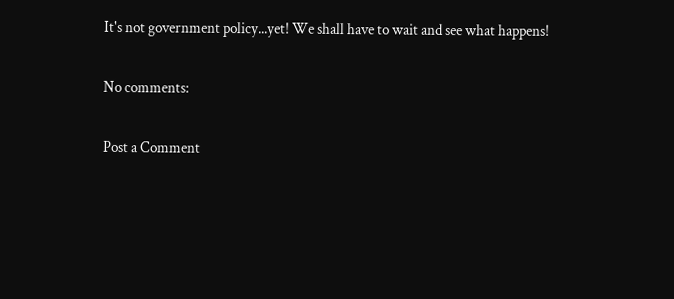It's not government policy...yet! We shall have to wait and see what happens!

No comments:

Post a Comment